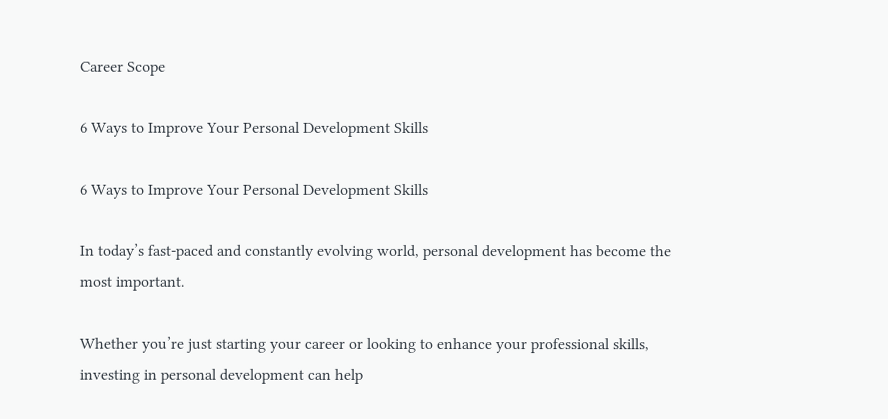Career Scope

6 Ways to Improve Your Personal Development Skills

6 Ways to Improve Your Personal Development Skills

In today’s fast-paced and constantly evolving world, personal development has become the most important.

Whether you’re just starting your career or looking to enhance your professional skills, investing in personal development can help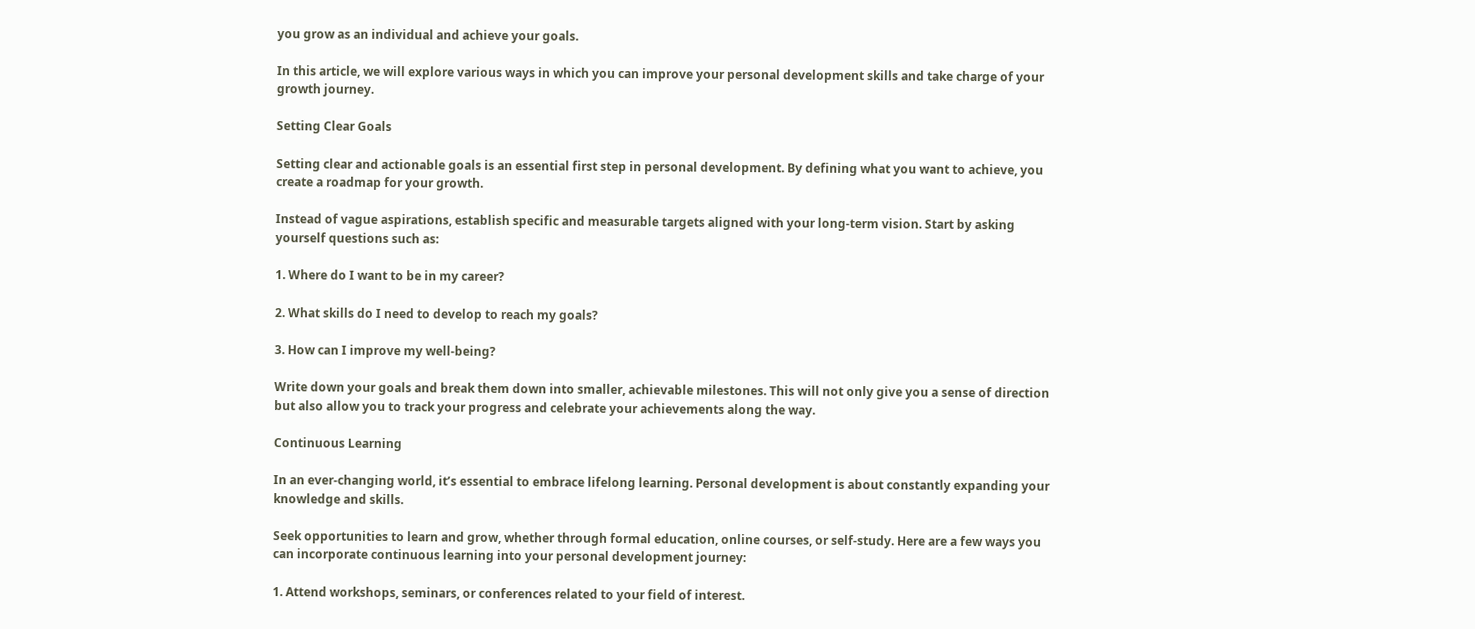you grow as an individual and achieve your goals.

In this article, we will explore various ways in which you can improve your personal development skills and take charge of your growth journey.

Setting Clear Goals

Setting clear and actionable goals is an essential first step in personal development. By defining what you want to achieve, you create a roadmap for your growth.

Instead of vague aspirations, establish specific and measurable targets aligned with your long-term vision. Start by asking yourself questions such as:

1. Where do I want to be in my career?

2. What skills do I need to develop to reach my goals?

3. How can I improve my well-being?

Write down your goals and break them down into smaller, achievable milestones. This will not only give you a sense of direction but also allow you to track your progress and celebrate your achievements along the way.

Continuous Learning

In an ever-changing world, it’s essential to embrace lifelong learning. Personal development is about constantly expanding your knowledge and skills.

Seek opportunities to learn and grow, whether through formal education, online courses, or self-study. Here are a few ways you can incorporate continuous learning into your personal development journey:

1. Attend workshops, seminars, or conferences related to your field of interest.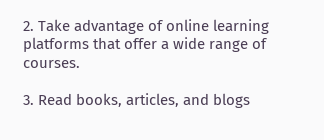2. Take advantage of online learning platforms that offer a wide range of courses.

3. Read books, articles, and blogs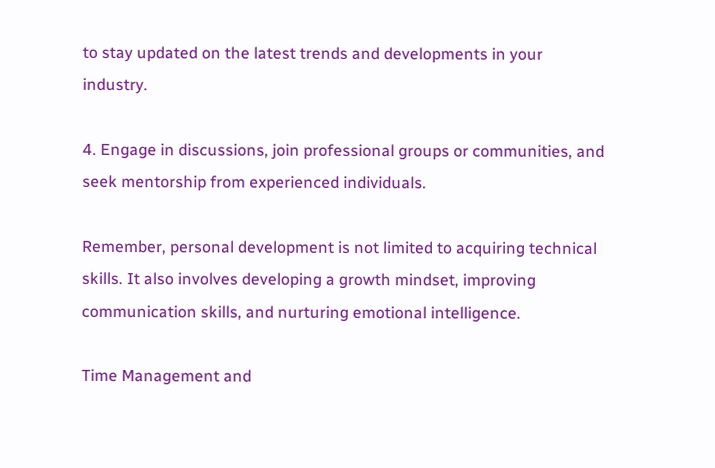to stay updated on the latest trends and developments in your industry.

4. Engage in discussions, join professional groups or communities, and seek mentorship from experienced individuals.

Remember, personal development is not limited to acquiring technical skills. It also involves developing a growth mindset, improving communication skills, and nurturing emotional intelligence.

Time Management and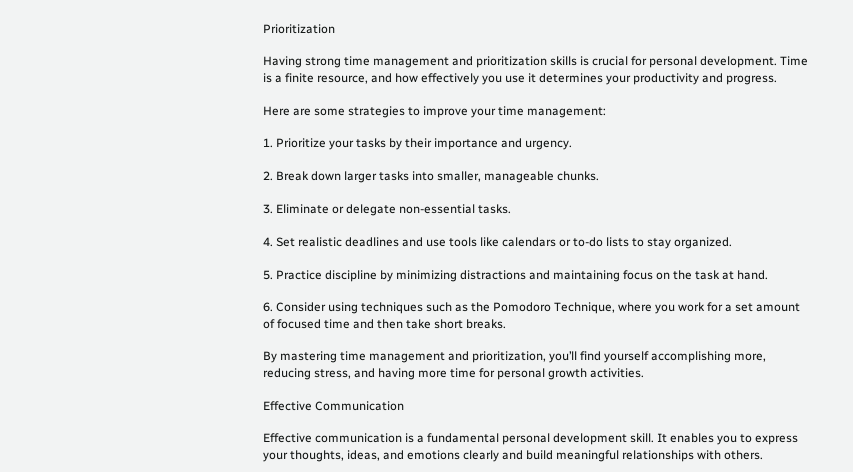Prioritization

Having strong time management and prioritization skills is crucial for personal development. Time is a finite resource, and how effectively you use it determines your productivity and progress.

Here are some strategies to improve your time management:

1. Prioritize your tasks by their importance and urgency.

2. Break down larger tasks into smaller, manageable chunks.

3. Eliminate or delegate non-essential tasks.

4. Set realistic deadlines and use tools like calendars or to-do lists to stay organized.

5. Practice discipline by minimizing distractions and maintaining focus on the task at hand.

6. Consider using techniques such as the Pomodoro Technique, where you work for a set amount of focused time and then take short breaks.

By mastering time management and prioritization, you’ll find yourself accomplishing more, reducing stress, and having more time for personal growth activities.

Effective Communication

Effective communication is a fundamental personal development skill. It enables you to express your thoughts, ideas, and emotions clearly and build meaningful relationships with others.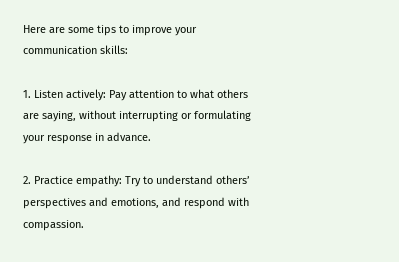Here are some tips to improve your communication skills:

1. Listen actively: Pay attention to what others are saying, without interrupting or formulating your response in advance.

2. Practice empathy: Try to understand others’ perspectives and emotions, and respond with compassion.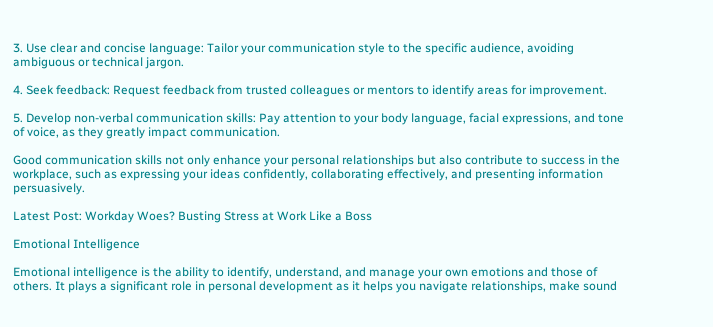3. Use clear and concise language: Tailor your communication style to the specific audience, avoiding ambiguous or technical jargon.

4. Seek feedback: Request feedback from trusted colleagues or mentors to identify areas for improvement.

5. Develop non-verbal communication skills: Pay attention to your body language, facial expressions, and tone of voice, as they greatly impact communication.

Good communication skills not only enhance your personal relationships but also contribute to success in the workplace, such as expressing your ideas confidently, collaborating effectively, and presenting information persuasively.

Latest Post: Workday Woes? Busting Stress at Work Like a Boss

Emotional Intelligence

Emotional intelligence is the ability to identify, understand, and manage your own emotions and those of others. It plays a significant role in personal development as it helps you navigate relationships, make sound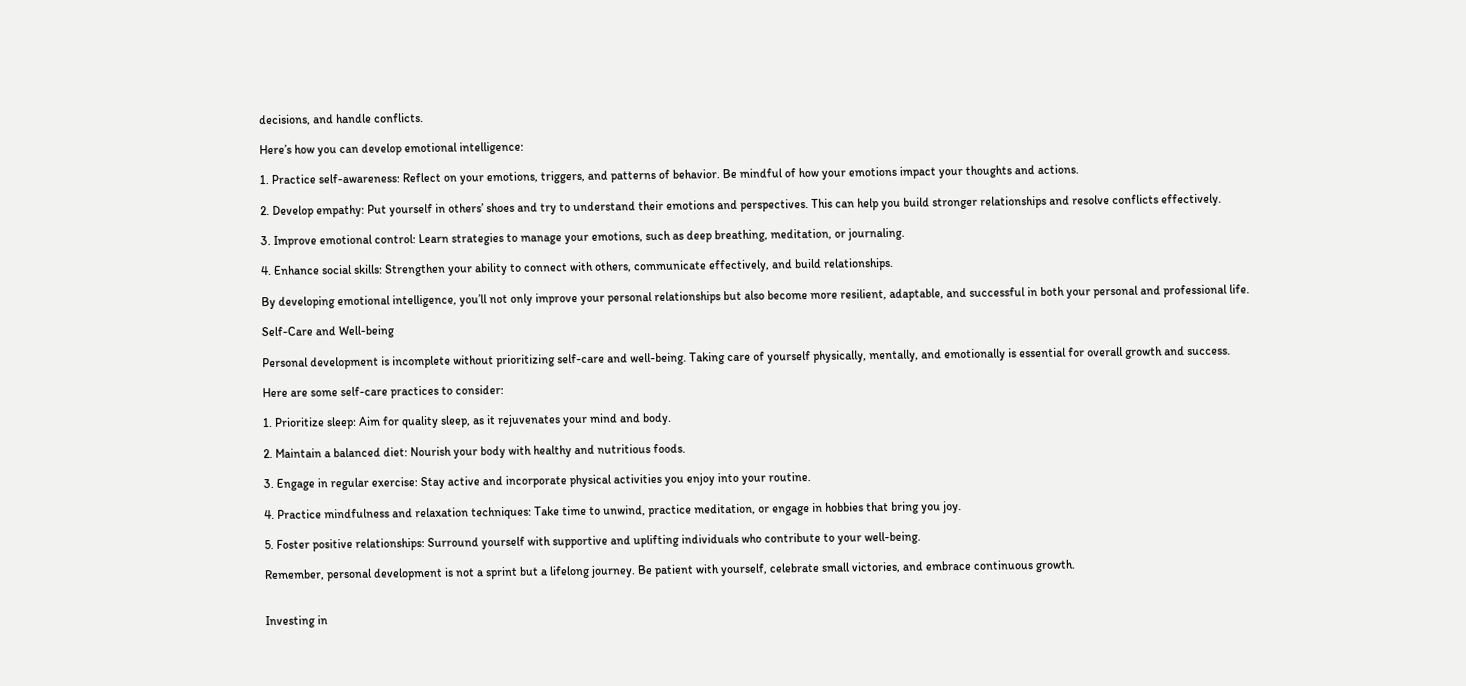decisions, and handle conflicts.

Here’s how you can develop emotional intelligence:

1. Practice self-awareness: Reflect on your emotions, triggers, and patterns of behavior. Be mindful of how your emotions impact your thoughts and actions.

2. Develop empathy: Put yourself in others’ shoes and try to understand their emotions and perspectives. This can help you build stronger relationships and resolve conflicts effectively.

3. Improve emotional control: Learn strategies to manage your emotions, such as deep breathing, meditation, or journaling.

4. Enhance social skills: Strengthen your ability to connect with others, communicate effectively, and build relationships.

By developing emotional intelligence, you’ll not only improve your personal relationships but also become more resilient, adaptable, and successful in both your personal and professional life.

Self-Care and Well-being

Personal development is incomplete without prioritizing self-care and well-being. Taking care of yourself physically, mentally, and emotionally is essential for overall growth and success.

Here are some self-care practices to consider:

1. Prioritize sleep: Aim for quality sleep, as it rejuvenates your mind and body.

2. Maintain a balanced diet: Nourish your body with healthy and nutritious foods.

3. Engage in regular exercise: Stay active and incorporate physical activities you enjoy into your routine.

4. Practice mindfulness and relaxation techniques: Take time to unwind, practice meditation, or engage in hobbies that bring you joy.

5. Foster positive relationships: Surround yourself with supportive and uplifting individuals who contribute to your well-being.

Remember, personal development is not a sprint but a lifelong journey. Be patient with yourself, celebrate small victories, and embrace continuous growth.


Investing in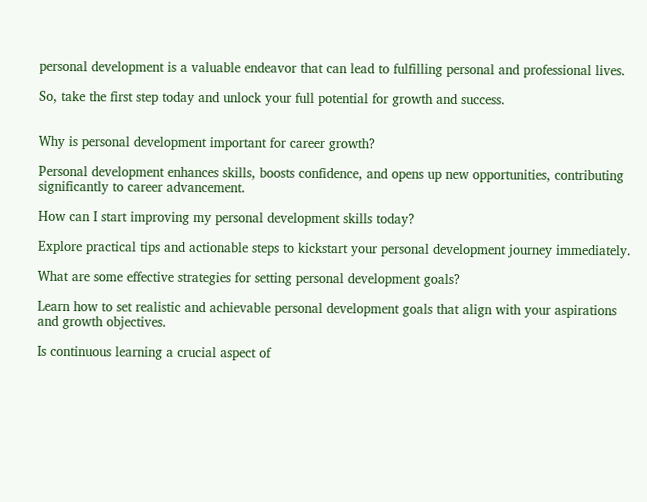personal development is a valuable endeavor that can lead to fulfilling personal and professional lives.

So, take the first step today and unlock your full potential for growth and success.


Why is personal development important for career growth?

Personal development enhances skills, boosts confidence, and opens up new opportunities, contributing significantly to career advancement.

How can I start improving my personal development skills today?

Explore practical tips and actionable steps to kickstart your personal development journey immediately.

What are some effective strategies for setting personal development goals?

Learn how to set realistic and achievable personal development goals that align with your aspirations and growth objectives.

Is continuous learning a crucial aspect of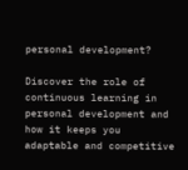personal development?

Discover the role of continuous learning in personal development and how it keeps you adaptable and competitive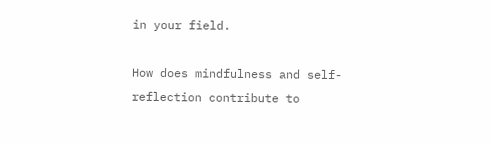in your field.

How does mindfulness and self-reflection contribute to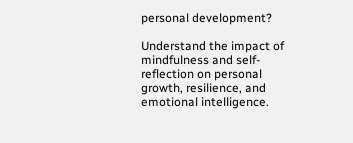personal development?

Understand the impact of mindfulness and self-reflection on personal growth, resilience, and emotional intelligence.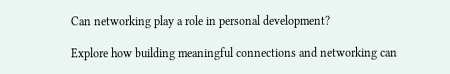Can networking play a role in personal development?

Explore how building meaningful connections and networking can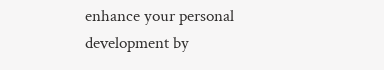enhance your personal development by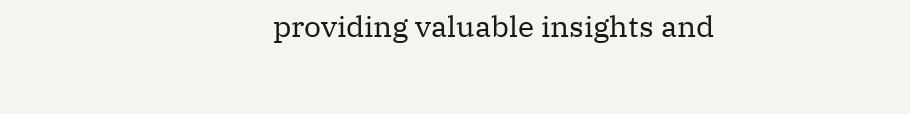providing valuable insights and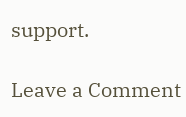support.

Leave a Comment